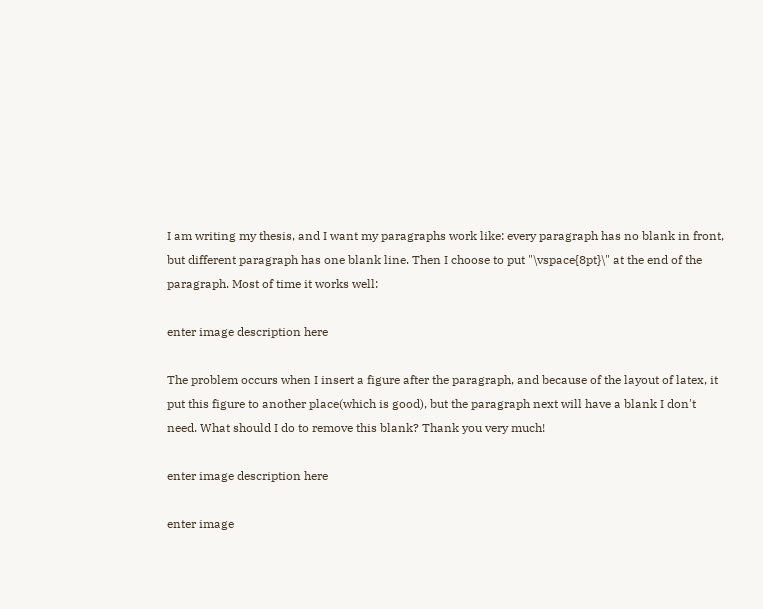I am writing my thesis, and I want my paragraphs work like: every paragraph has no blank in front, but different paragraph has one blank line. Then I choose to put "\vspace{8pt}\" at the end of the paragraph. Most of time it works well:

enter image description here

The problem occurs when I insert a figure after the paragraph, and because of the layout of latex, it put this figure to another place(which is good), but the paragraph next will have a blank I don't need. What should I do to remove this blank? Thank you very much!

enter image description here

enter image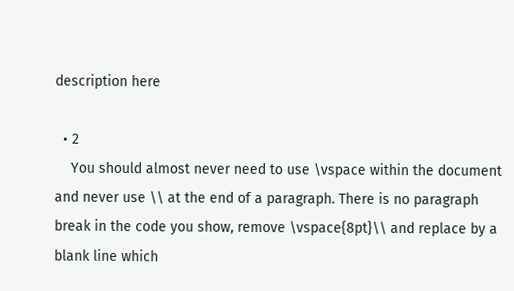description here

  • 2
    You should almost never need to use \vspace within the document and never use \\ at the end of a paragraph. There is no paragraph break in the code you show, remove \vspace{8pt}\\ and replace by a blank line which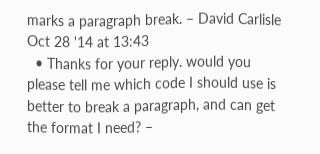marks a paragraph break. – David Carlisle Oct 28 '14 at 13:43
  • Thanks for your reply. would you please tell me which code I should use is better to break a paragraph, and can get the format I need? –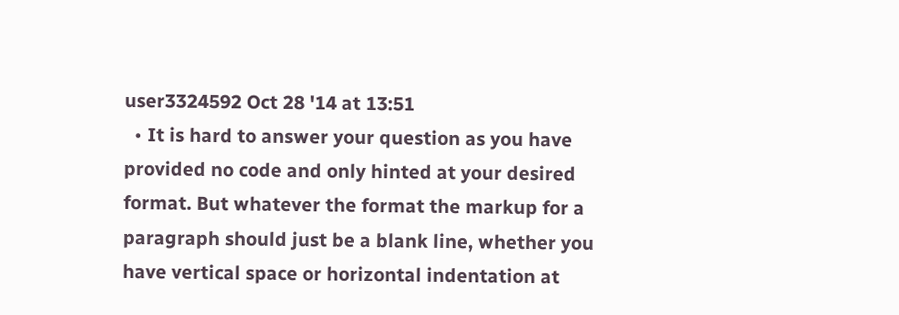user3324592 Oct 28 '14 at 13:51
  • It is hard to answer your question as you have provided no code and only hinted at your desired format. But whatever the format the markup for a paragraph should just be a blank line, whether you have vertical space or horizontal indentation at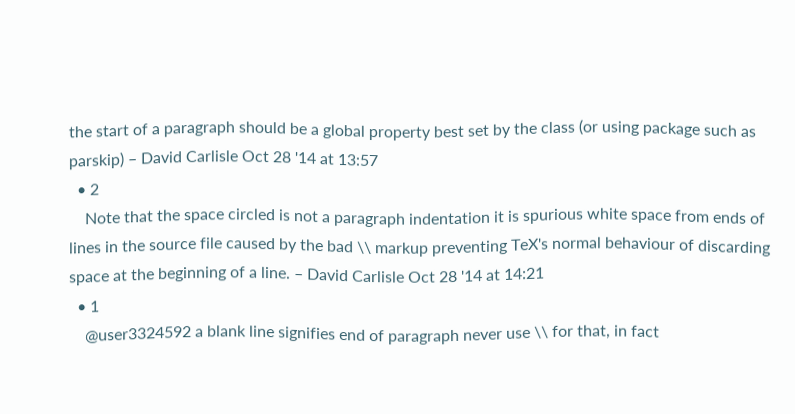the start of a paragraph should be a global property best set by the class (or using package such as parskip) – David Carlisle Oct 28 '14 at 13:57
  • 2
    Note that the space circled is not a paragraph indentation it is spurious white space from ends of lines in the source file caused by the bad \\ markup preventing TeX's normal behaviour of discarding space at the beginning of a line. – David Carlisle Oct 28 '14 at 14:21
  • 1
    @user3324592 a blank line signifies end of paragraph never use \\ for that, in fact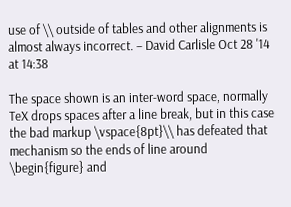use of \\ outside of tables and other alignments is almost always incorrect. – David Carlisle Oct 28 '14 at 14:38

The space shown is an inter-word space, normally TeX drops spaces after a line break, but in this case the bad markup \vspace{8pt}\\ has defeated that mechanism so the ends of line around \begin{figure} and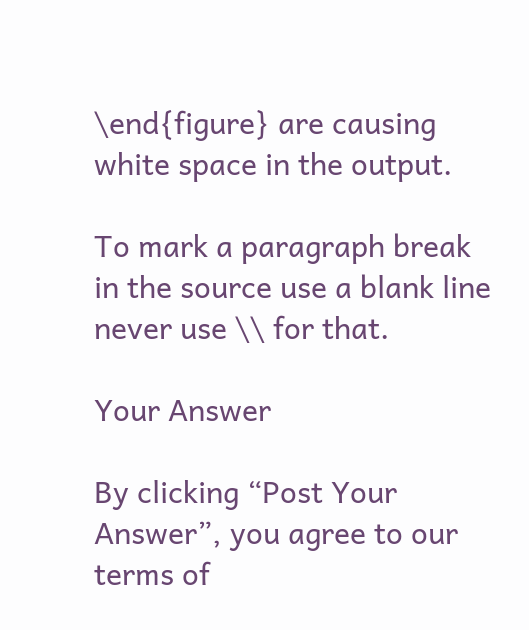\end{figure} are causing white space in the output.

To mark a paragraph break in the source use a blank line never use \\ for that.

Your Answer

By clicking “Post Your Answer”, you agree to our terms of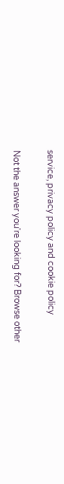service, privacy policy and cookie policy

Not the answer you're looking for? Browse other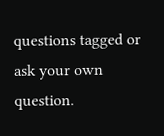questions tagged or ask your own question.